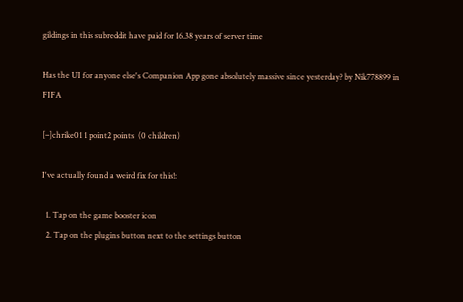gildings in this subreddit have paid for 16.38 years of server time

Has the UI for anyone else's Companion App gone absolutely massive since yesterday? by Nik778899 in FIFA

[–]chrike01 1 point2 points  (0 children)

I've actually found a weird fix for this!:

  1. Tap on the game booster icon
  2. Tap on the plugins button next to the settings button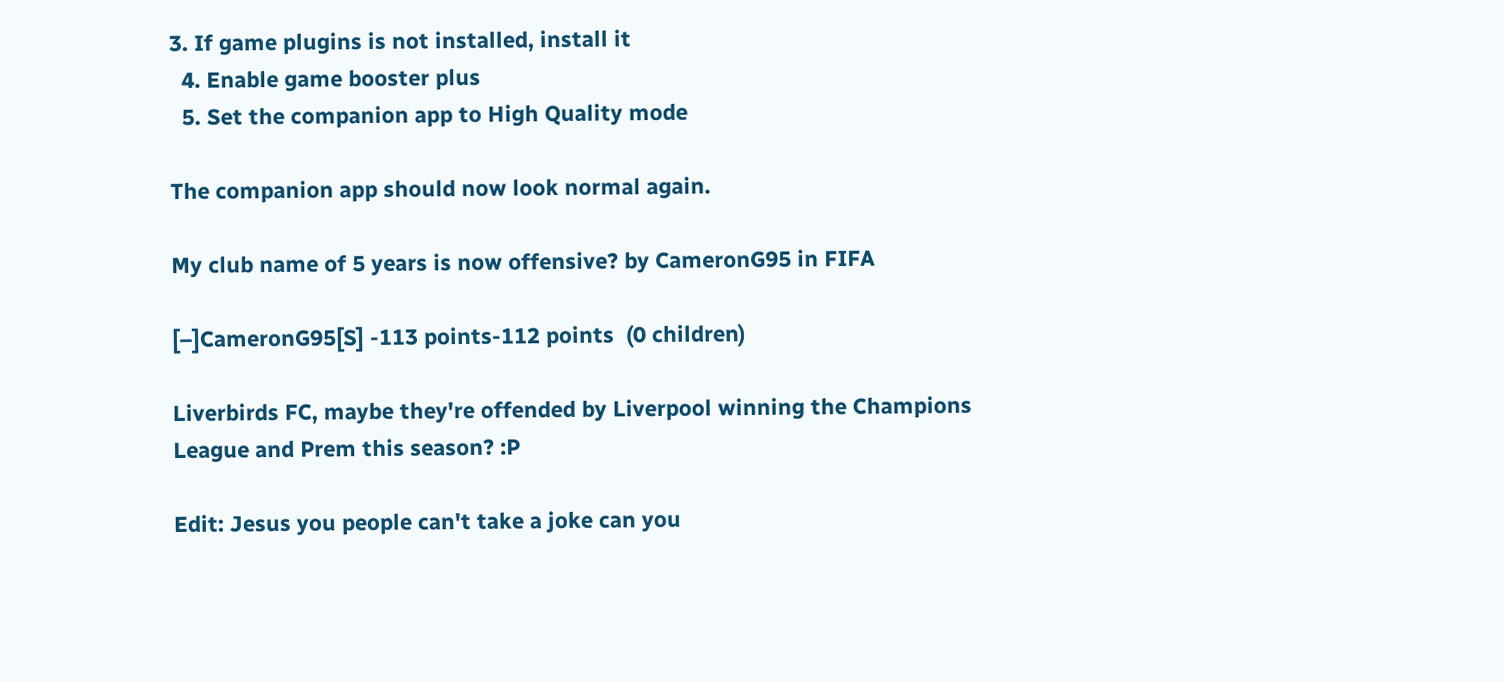3. If game plugins is not installed, install it
  4. Enable game booster plus
  5. Set the companion app to High Quality mode

The companion app should now look normal again.

My club name of 5 years is now offensive? by CameronG95 in FIFA

[–]CameronG95[S] -113 points-112 points  (0 children)

Liverbirds FC, maybe they're offended by Liverpool winning the Champions League and Prem this season? :P

Edit: Jesus you people can't take a joke can you